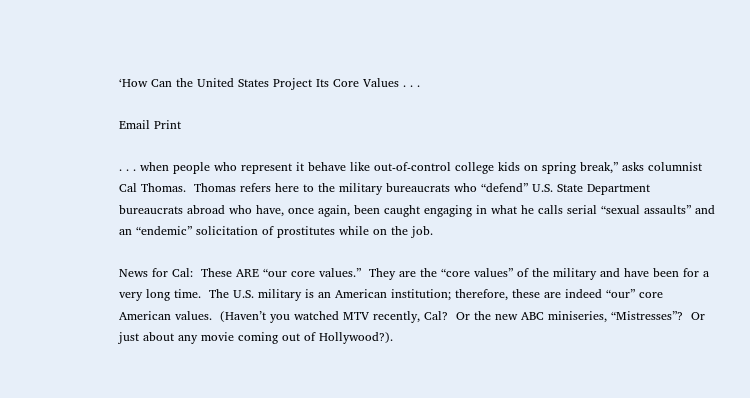‘How Can the United States Project Its Core Values . . .

Email Print

. . . when people who represent it behave like out-of-control college kids on spring break,” asks columnist Cal Thomas.  Thomas refers here to the military bureaucrats who “defend” U.S. State Department bureaucrats abroad who have, once again, been caught engaging in what he calls serial “sexual assaults” and an “endemic” solicitation of prostitutes while on the job.

News for Cal:  These ARE “our core values.”  They are the “core values” of the military and have been for a very long time.  The U.S. military is an American institution; therefore, these are indeed “our” core American values.  (Haven’t you watched MTV recently, Cal?  Or the new ABC miniseries, “Mistresses”?  Or just about any movie coming out of Hollywood?).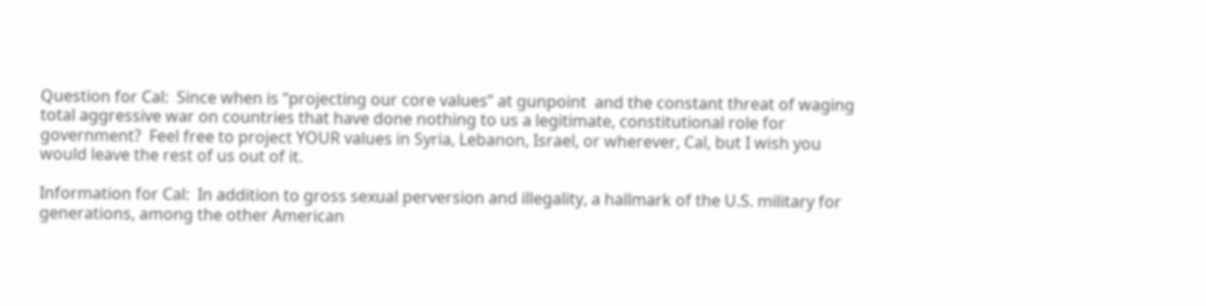Question for Cal:  Since when is “projecting our core values” at gunpoint  and the constant threat of waging total aggressive war on countries that have done nothing to us a legitimate, constitutional role for government?  Feel free to project YOUR values in Syria, Lebanon, Israel, or wherever, Cal, but I wish you would leave the rest of us out of it.

Information for Cal:  In addition to gross sexual perversion and illegality, a hallmark of the U.S. military for generations, among the other American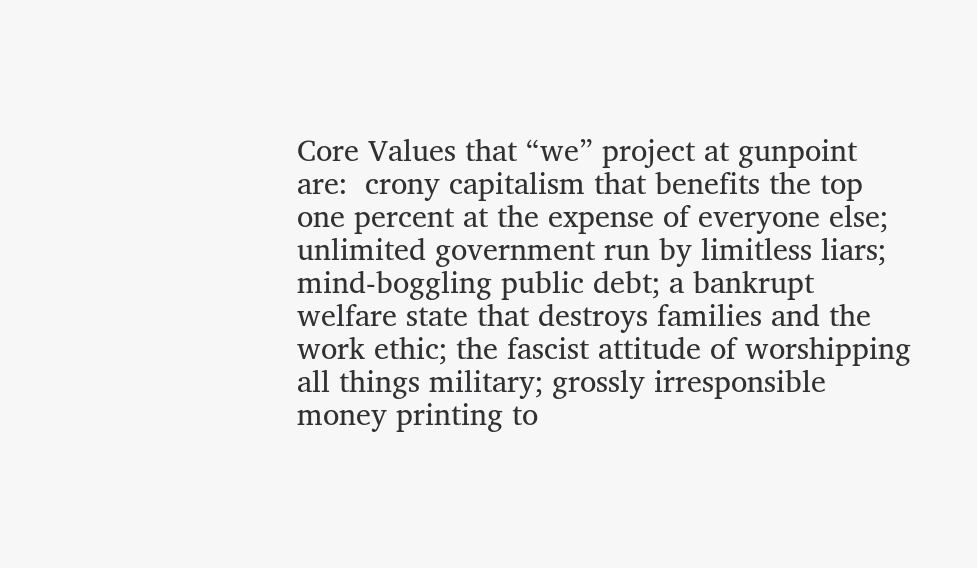Core Values that “we” project at gunpoint are:  crony capitalism that benefits the top one percent at the expense of everyone else; unlimited government run by limitless liars; mind-boggling public debt; a bankrupt welfare state that destroys families and the work ethic; the fascist attitude of worshipping all things military; grossly irresponsible money printing to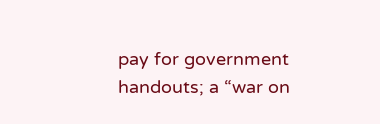pay for government handouts; a “war on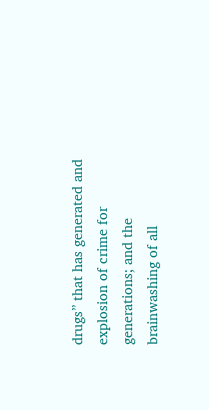drugs” that has generated and explosion of crime for generations; and the brainwashing of all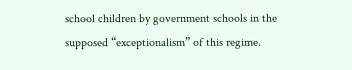school children by government schools in the supposed “exceptionalism” of this regime.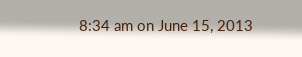8:34 am on June 15, 2013